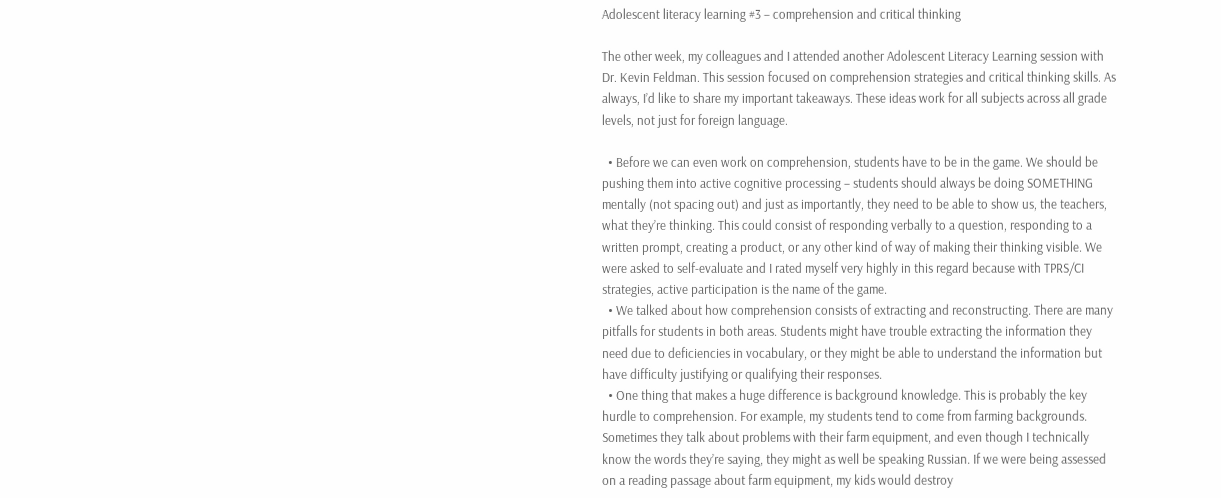Adolescent literacy learning #3 – comprehension and critical thinking

The other week, my colleagues and I attended another Adolescent Literacy Learning session with Dr. Kevin Feldman. This session focused on comprehension strategies and critical thinking skills. As always, I’d like to share my important takeaways. These ideas work for all subjects across all grade levels, not just for foreign language.

  • Before we can even work on comprehension, students have to be in the game. We should be pushing them into active cognitive processing – students should always be doing SOMETHING mentally (not spacing out) and just as importantly, they need to be able to show us, the teachers, what they’re thinking. This could consist of responding verbally to a question, responding to a written prompt, creating a product, or any other kind of way of making their thinking visible. We were asked to self-evaluate and I rated myself very highly in this regard because with TPRS/CI strategies, active participation is the name of the game.
  • We talked about how comprehension consists of extracting and reconstructing. There are many pitfalls for students in both areas. Students might have trouble extracting the information they need due to deficiencies in vocabulary, or they might be able to understand the information but have difficulty justifying or qualifying their responses.
  • One thing that makes a huge difference is background knowledge. This is probably the key hurdle to comprehension. For example, my students tend to come from farming backgrounds. Sometimes they talk about problems with their farm equipment, and even though I technically know the words they’re saying, they might as well be speaking Russian. If we were being assessed on a reading passage about farm equipment, my kids would destroy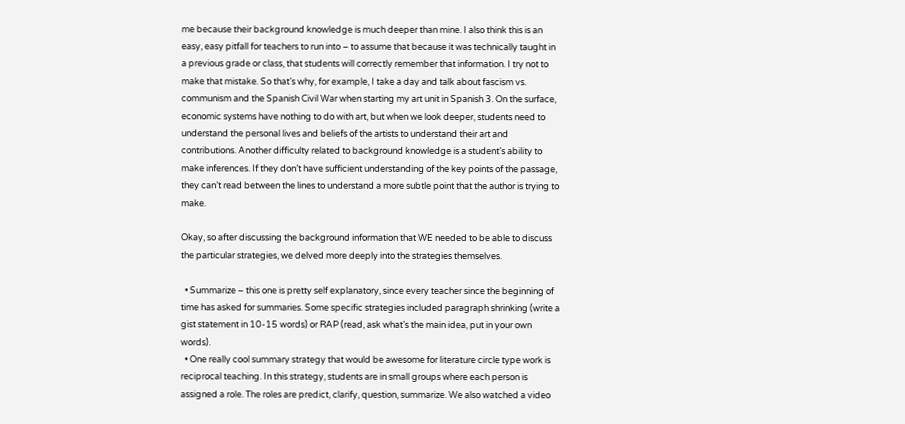me because their background knowledge is much deeper than mine. I also think this is an easy, easy pitfall for teachers to run into – to assume that because it was technically taught in a previous grade or class, that students will correctly remember that information. I try not to make that mistake. So that’s why, for example, I take a day and talk about fascism vs. communism and the Spanish Civil War when starting my art unit in Spanish 3. On the surface, economic systems have nothing to do with art, but when we look deeper, students need to understand the personal lives and beliefs of the artists to understand their art and contributions. Another difficulty related to background knowledge is a student’s ability to make inferences. If they don’t have sufficient understanding of the key points of the passage, they can’t read between the lines to understand a more subtle point that the author is trying to make.

Okay, so after discussing the background information that WE needed to be able to discuss the particular strategies, we delved more deeply into the strategies themselves.

  • Summarize – this one is pretty self explanatory, since every teacher since the beginning of time has asked for summaries. Some specific strategies included paragraph shrinking (write a gist statement in 10-15 words) or RAP (read, ask what’s the main idea, put in your own words).
  • One really cool summary strategy that would be awesome for literature circle type work is reciprocal teaching. In this strategy, students are in small groups where each person is assigned a role. The roles are predict, clarify, question, summarize. We also watched a video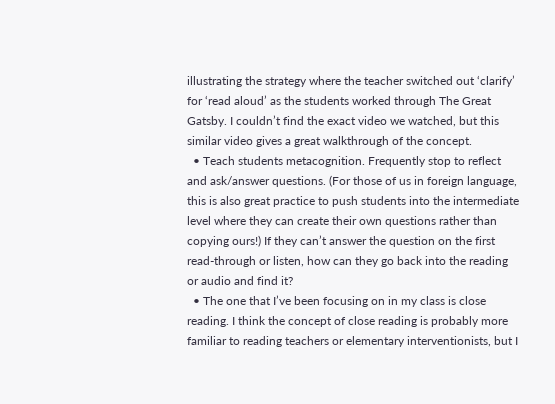illustrating the strategy where the teacher switched out ‘clarify’ for ‘read aloud’ as the students worked through The Great Gatsby. I couldn’t find the exact video we watched, but this similar video gives a great walkthrough of the concept.
  • Teach students metacognition. Frequently stop to reflect and ask/answer questions. (For those of us in foreign language, this is also great practice to push students into the intermediate level where they can create their own questions rather than copying ours!) If they can’t answer the question on the first read-through or listen, how can they go back into the reading or audio and find it?
  • The one that I’ve been focusing on in my class is close reading. I think the concept of close reading is probably more familiar to reading teachers or elementary interventionists, but I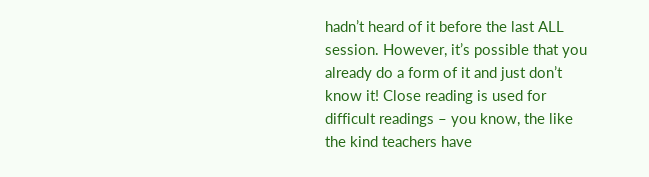hadn’t heard of it before the last ALL session. However, it’s possible that you already do a form of it and just don’t know it! Close reading is used for difficult readings – you know, the like the kind teachers have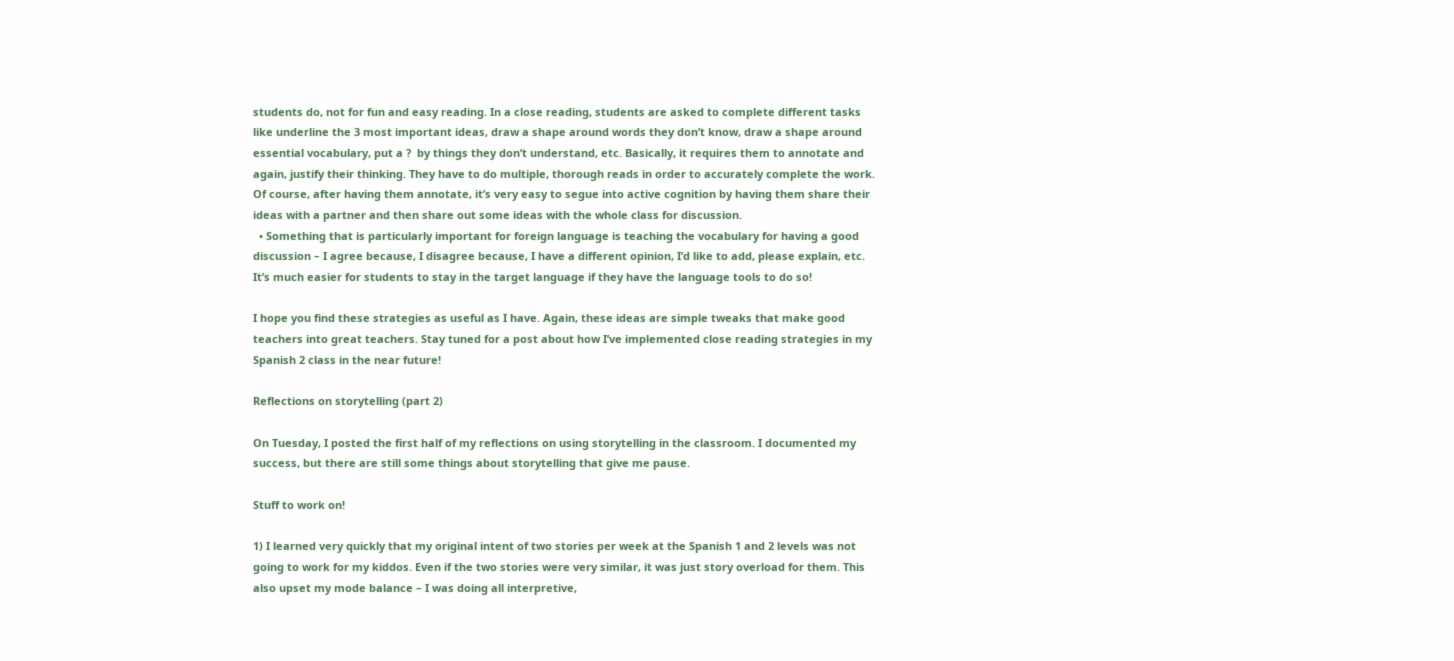students do, not for fun and easy reading. In a close reading, students are asked to complete different tasks like underline the 3 most important ideas, draw a shape around words they don’t know, draw a shape around essential vocabulary, put a ?  by things they don’t understand, etc. Basically, it requires them to annotate and again, justify their thinking. They have to do multiple, thorough reads in order to accurately complete the work. Of course, after having them annotate, it’s very easy to segue into active cognition by having them share their ideas with a partner and then share out some ideas with the whole class for discussion.
  • Something that is particularly important for foreign language is teaching the vocabulary for having a good discussion – I agree because, I disagree because, I have a different opinion, I’d like to add, please explain, etc. It’s much easier for students to stay in the target language if they have the language tools to do so!

I hope you find these strategies as useful as I have. Again, these ideas are simple tweaks that make good teachers into great teachers. Stay tuned for a post about how I’ve implemented close reading strategies in my Spanish 2 class in the near future!

Reflections on storytelling (part 2)

On Tuesday, I posted the first half of my reflections on using storytelling in the classroom. I documented my success, but there are still some things about storytelling that give me pause.

Stuff to work on!

1) I learned very quickly that my original intent of two stories per week at the Spanish 1 and 2 levels was not going to work for my kiddos. Even if the two stories were very similar, it was just story overload for them. This also upset my mode balance – I was doing all interpretive,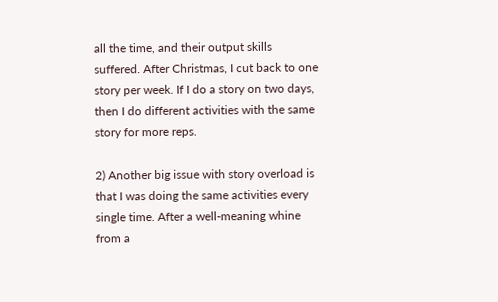all the time, and their output skills suffered. After Christmas, I cut back to one story per week. If I do a story on two days, then I do different activities with the same story for more reps.

2) Another big issue with story overload is that I was doing the same activities every single time. After a well-meaning whine from a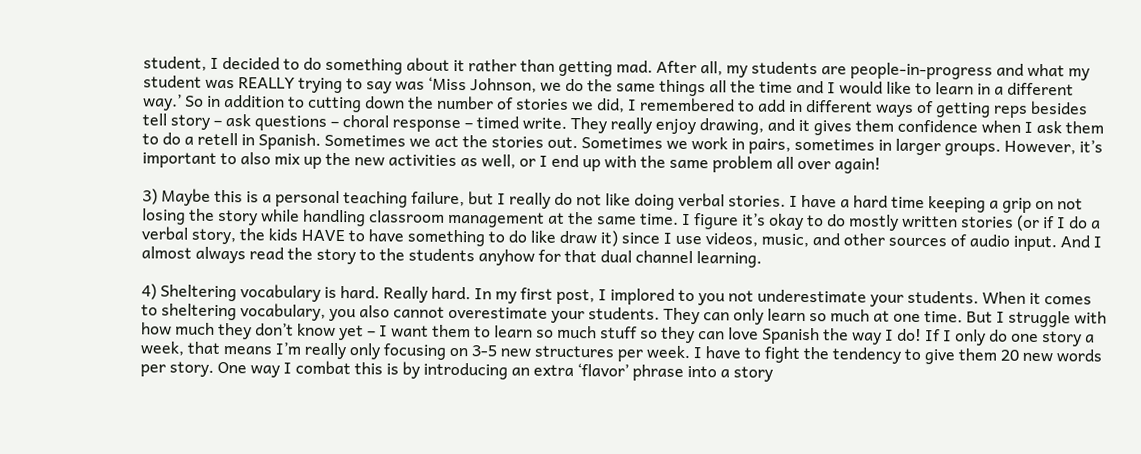student, I decided to do something about it rather than getting mad. After all, my students are people-in-progress and what my student was REALLY trying to say was ‘Miss Johnson, we do the same things all the time and I would like to learn in a different way.’ So in addition to cutting down the number of stories we did, I remembered to add in different ways of getting reps besides tell story – ask questions – choral response – timed write. They really enjoy drawing, and it gives them confidence when I ask them to do a retell in Spanish. Sometimes we act the stories out. Sometimes we work in pairs, sometimes in larger groups. However, it’s important to also mix up the new activities as well, or I end up with the same problem all over again!

3) Maybe this is a personal teaching failure, but I really do not like doing verbal stories. I have a hard time keeping a grip on not losing the story while handling classroom management at the same time. I figure it’s okay to do mostly written stories (or if I do a verbal story, the kids HAVE to have something to do like draw it) since I use videos, music, and other sources of audio input. And I almost always read the story to the students anyhow for that dual channel learning.

4) Sheltering vocabulary is hard. Really hard. In my first post, I implored to you not underestimate your students. When it comes to sheltering vocabulary, you also cannot overestimate your students. They can only learn so much at one time. But I struggle with how much they don’t know yet – I want them to learn so much stuff so they can love Spanish the way I do! If I only do one story a week, that means I’m really only focusing on 3-5 new structures per week. I have to fight the tendency to give them 20 new words per story. One way I combat this is by introducing an extra ‘flavor’ phrase into a story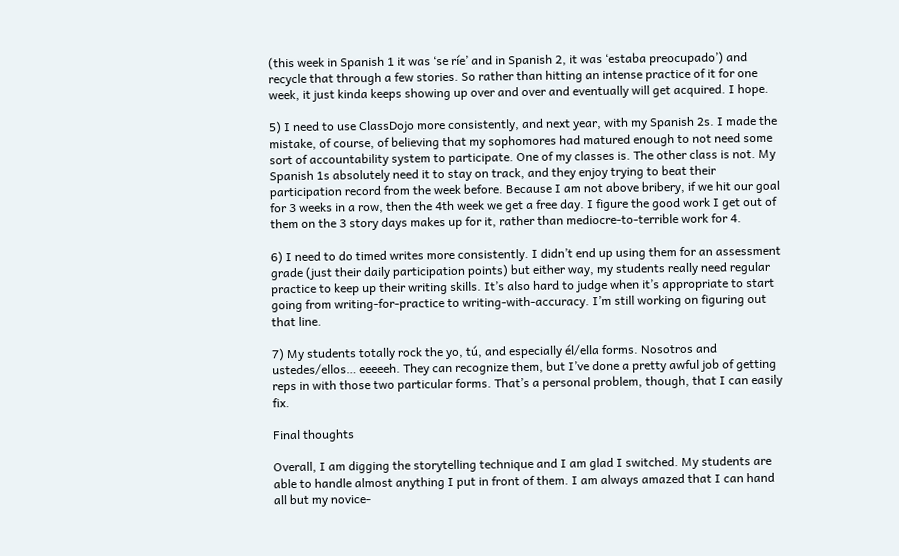(this week in Spanish 1 it was ‘se ríe’ and in Spanish 2, it was ‘estaba preocupado’) and recycle that through a few stories. So rather than hitting an intense practice of it for one week, it just kinda keeps showing up over and over and eventually will get acquired. I hope.

5) I need to use ClassDojo more consistently, and next year, with my Spanish 2s. I made the mistake, of course, of believing that my sophomores had matured enough to not need some sort of accountability system to participate. One of my classes is. The other class is not. My Spanish 1s absolutely need it to stay on track, and they enjoy trying to beat their participation record from the week before. Because I am not above bribery, if we hit our goal for 3 weeks in a row, then the 4th week we get a free day. I figure the good work I get out of them on the 3 story days makes up for it, rather than mediocre-to-terrible work for 4.

6) I need to do timed writes more consistently. I didn’t end up using them for an assessment grade (just their daily participation points) but either way, my students really need regular practice to keep up their writing skills. It’s also hard to judge when it’s appropriate to start going from writing-for-practice to writing-with-accuracy. I’m still working on figuring out that line.

7) My students totally rock the yo, tú, and especially él/ella forms. Nosotros and ustedes/ellos… eeeeeh. They can recognize them, but I’ve done a pretty awful job of getting reps in with those two particular forms. That’s a personal problem, though, that I can easily fix.

Final thoughts

Overall, I am digging the storytelling technique and I am glad I switched. My students are able to handle almost anything I put in front of them. I am always amazed that I can hand all but my novice-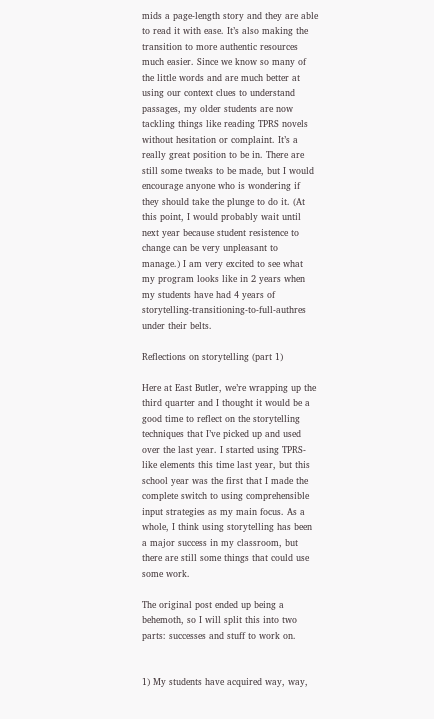mids a page-length story and they are able to read it with ease. It’s also making the transition to more authentic resources much easier. Since we know so many of the little words and are much better at using our context clues to understand passages, my older students are now tackling things like reading TPRS novels without hesitation or complaint. It’s a really great position to be in. There are still some tweaks to be made, but I would encourage anyone who is wondering if they should take the plunge to do it. (At this point, I would probably wait until next year because student resistence to change can be very unpleasant to manage.) I am very excited to see what my program looks like in 2 years when my students have had 4 years of storytelling-transitioning-to-full-authres under their belts.

Reflections on storytelling (part 1)

Here at East Butler, we’re wrapping up the third quarter and I thought it would be a good time to reflect on the storytelling techniques that I’ve picked up and used over the last year. I started using TPRS-like elements this time last year, but this school year was the first that I made the complete switch to using comprehensible input strategies as my main focus. As a whole, I think using storytelling has been a major success in my classroom, but there are still some things that could use some work.

The original post ended up being a behemoth, so I will split this into two parts: successes and stuff to work on.


1) My students have acquired way, way,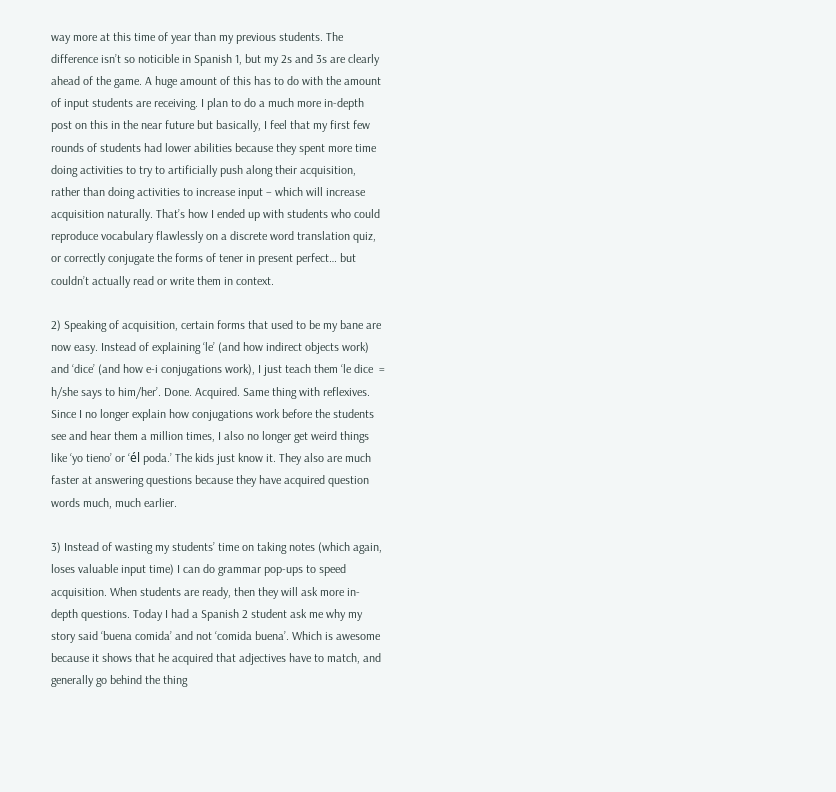way more at this time of year than my previous students. The difference isn’t so noticible in Spanish 1, but my 2s and 3s are clearly ahead of the game. A huge amount of this has to do with the amount of input students are receiving. I plan to do a much more in-depth post on this in the near future but basically, I feel that my first few rounds of students had lower abilities because they spent more time doing activities to try to artificially push along their acquisition, rather than doing activities to increase input – which will increase acquisition naturally. That’s how I ended up with students who could reproduce vocabulary flawlessly on a discrete word translation quiz, or correctly conjugate the forms of tener in present perfect… but couldn’t actually read or write them in context.

2) Speaking of acquisition, certain forms that used to be my bane are now easy. Instead of explaining ‘le’ (and how indirect objects work) and ‘dice’ (and how e-i conjugations work), I just teach them ‘le dice  = h/she says to him/her’. Done. Acquired. Same thing with reflexives. Since I no longer explain how conjugations work before the students see and hear them a million times, I also no longer get weird things like ‘yo tieno’ or ‘él poda.’ The kids just know it. They also are much faster at answering questions because they have acquired question words much, much earlier.

3) Instead of wasting my students’ time on taking notes (which again, loses valuable input time) I can do grammar pop-ups to speed acquisition. When students are ready, then they will ask more in-depth questions. Today I had a Spanish 2 student ask me why my story said ‘buena comida’ and not ‘comida buena’. Which is awesome because it shows that he acquired that adjectives have to match, and generally go behind the thing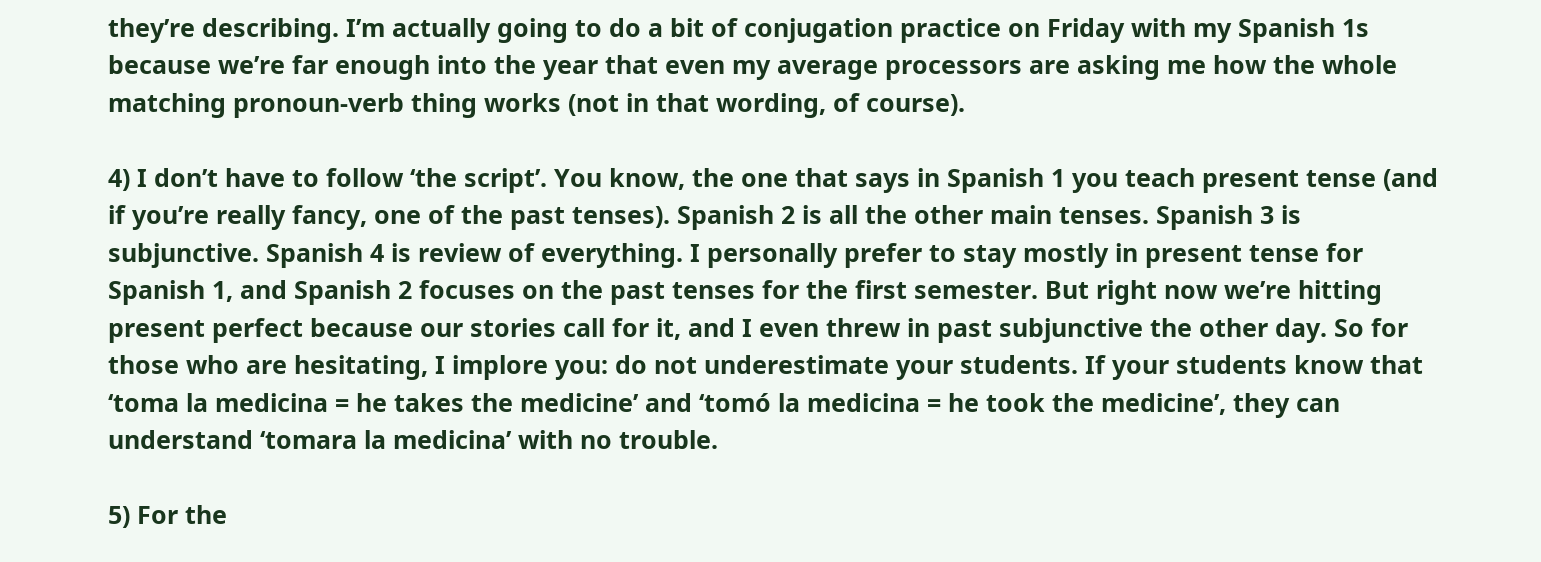they’re describing. I’m actually going to do a bit of conjugation practice on Friday with my Spanish 1s because we’re far enough into the year that even my average processors are asking me how the whole matching pronoun-verb thing works (not in that wording, of course).

4) I don’t have to follow ‘the script’. You know, the one that says in Spanish 1 you teach present tense (and if you’re really fancy, one of the past tenses). Spanish 2 is all the other main tenses. Spanish 3 is subjunctive. Spanish 4 is review of everything. I personally prefer to stay mostly in present tense for Spanish 1, and Spanish 2 focuses on the past tenses for the first semester. But right now we’re hitting present perfect because our stories call for it, and I even threw in past subjunctive the other day. So for those who are hesitating, I implore you: do not underestimate your students. If your students know that  ‘toma la medicina = he takes the medicine’ and ‘tomó la medicina = he took the medicine’, they can understand ‘tomara la medicina’ with no trouble.

5) For the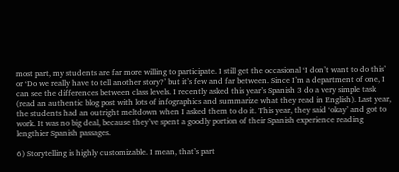most part, my students are far more willing to participate. I still get the occasional ‘I don’t want to do this’ or ‘Do we really have to tell another story?’ but it’s few and far between. Since I’m a department of one, I can see the differences between class levels. I recently asked this year’s Spanish 3 do a very simple task (read an authentic blog post with lots of infographics and summarize what they read in English). Last year, the students had an outright meltdown when I asked them to do it. This year, they said ‘okay’ and got to work. It was no big deal, because they’ve spent a goodly portion of their Spanish experience reading lengthier Spanish passages.

6) Storytelling is highly customizable. I mean, that’s part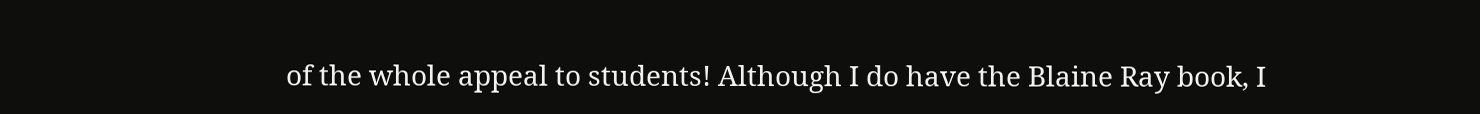of the whole appeal to students! Although I do have the Blaine Ray book, I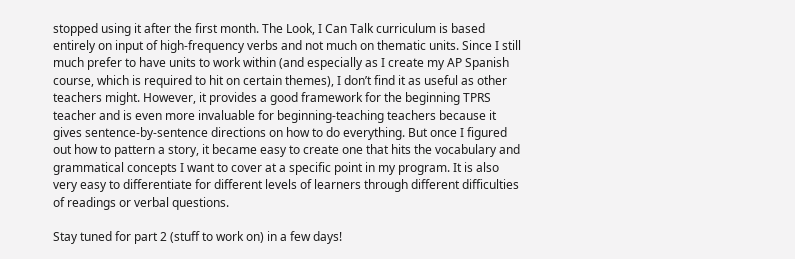stopped using it after the first month. The Look, I Can Talk curriculum is based entirely on input of high-frequency verbs and not much on thematic units. Since I still much prefer to have units to work within (and especially as I create my AP Spanish course, which is required to hit on certain themes), I don’t find it as useful as other teachers might. However, it provides a good framework for the beginning TPRS teacher and is even more invaluable for beginning-teaching teachers because it gives sentence-by-sentence directions on how to do everything. But once I figured out how to pattern a story, it became easy to create one that hits the vocabulary and grammatical concepts I want to cover at a specific point in my program. It is also very easy to differentiate for different levels of learners through different difficulties of readings or verbal questions.

Stay tuned for part 2 (stuff to work on) in a few days!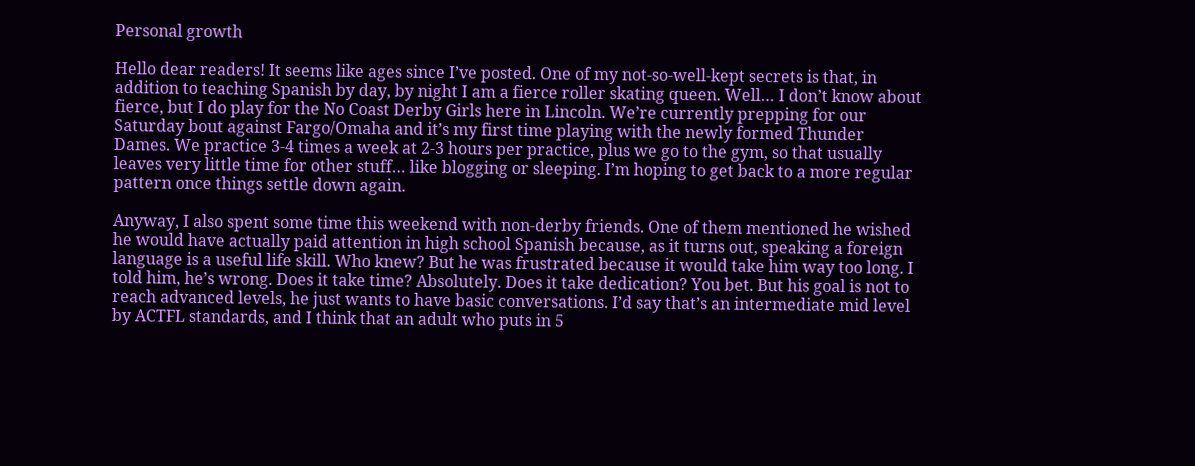Personal growth

Hello dear readers! It seems like ages since I’ve posted. One of my not-so-well-kept secrets is that, in addition to teaching Spanish by day, by night I am a fierce roller skating queen. Well… I don’t know about fierce, but I do play for the No Coast Derby Girls here in Lincoln. We’re currently prepping for our Saturday bout against Fargo/Omaha and it’s my first time playing with the newly formed Thunder Dames. We practice 3-4 times a week at 2-3 hours per practice, plus we go to the gym, so that usually leaves very little time for other stuff… like blogging or sleeping. I’m hoping to get back to a more regular pattern once things settle down again.

Anyway, I also spent some time this weekend with non-derby friends. One of them mentioned he wished he would have actually paid attention in high school Spanish because, as it turns out, speaking a foreign language is a useful life skill. Who knew? But he was frustrated because it would take him way too long. I told him, he’s wrong. Does it take time? Absolutely. Does it take dedication? You bet. But his goal is not to reach advanced levels, he just wants to have basic conversations. I’d say that’s an intermediate mid level by ACTFL standards, and I think that an adult who puts in 5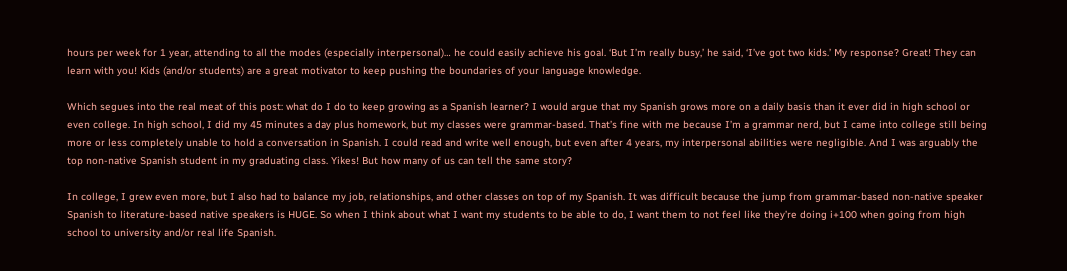hours per week for 1 year, attending to all the modes (especially interpersonal)… he could easily achieve his goal. ‘But I’m really busy,’ he said, ‘I’ve got two kids.’ My response? Great! They can learn with you! Kids (and/or students) are a great motivator to keep pushing the boundaries of your language knowledge.

Which segues into the real meat of this post: what do I do to keep growing as a Spanish learner? I would argue that my Spanish grows more on a daily basis than it ever did in high school or even college. In high school, I did my 45 minutes a day plus homework, but my classes were grammar-based. That’s fine with me because I’m a grammar nerd, but I came into college still being more or less completely unable to hold a conversation in Spanish. I could read and write well enough, but even after 4 years, my interpersonal abilities were negligible. And I was arguably the top non-native Spanish student in my graduating class. Yikes! But how many of us can tell the same story?

In college, I grew even more, but I also had to balance my job, relationships, and other classes on top of my Spanish. It was difficult because the jump from grammar-based non-native speaker Spanish to literature-based native speakers is HUGE. So when I think about what I want my students to be able to do, I want them to not feel like they’re doing i+100 when going from high school to university and/or real life Spanish.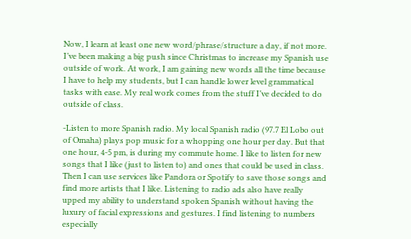Now, I learn at least one new word/phrase/structure a day, if not more. I’ve been making a big push since Christmas to increase my Spanish use outside of work. At work, I am gaining new words all the time because I have to help my students, but I can handle lower level grammatical tasks with ease. My real work comes from the stuff I’ve decided to do outside of class.

-Listen to more Spanish radio. My local Spanish radio (97.7 El Lobo out of Omaha) plays pop music for a whopping one hour per day. But that one hour, 4-5 pm, is during my commute home. I like to listen for new songs that I like (just to listen to) and ones that could be used in class. Then I can use services like Pandora or Spotify to save those songs and find more artists that I like. Listening to radio ads also have really upped my ability to understand spoken Spanish without having the luxury of facial expressions and gestures. I find listening to numbers especially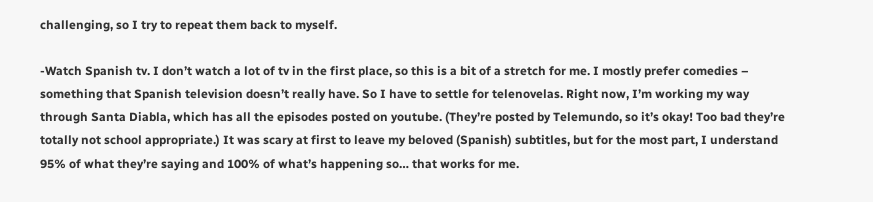challenging, so I try to repeat them back to myself.

-Watch Spanish tv. I don’t watch a lot of tv in the first place, so this is a bit of a stretch for me. I mostly prefer comedies – something that Spanish television doesn’t really have. So I have to settle for telenovelas. Right now, I’m working my way through Santa Diabla, which has all the episodes posted on youtube. (They’re posted by Telemundo, so it’s okay! Too bad they’re totally not school appropriate.) It was scary at first to leave my beloved (Spanish) subtitles, but for the most part, I understand 95% of what they’re saying and 100% of what’s happening so… that works for me.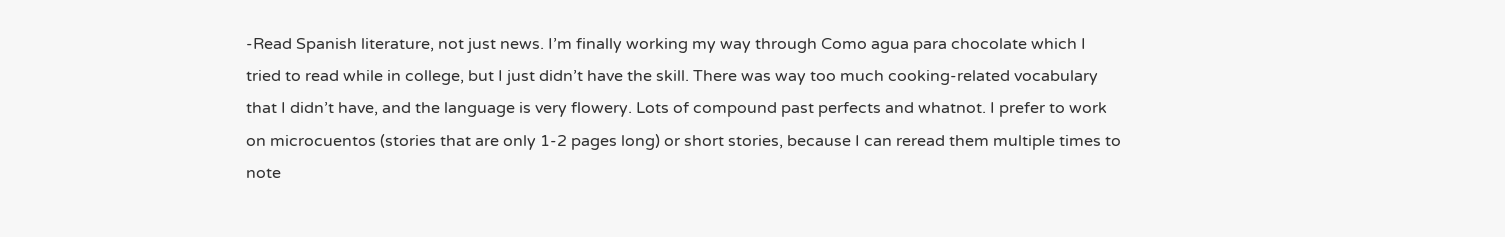-Read Spanish literature, not just news. I’m finally working my way through Como agua para chocolate which I tried to read while in college, but I just didn’t have the skill. There was way too much cooking-related vocabulary that I didn’t have, and the language is very flowery. Lots of compound past perfects and whatnot. I prefer to work on microcuentos (stories that are only 1-2 pages long) or short stories, because I can reread them multiple times to note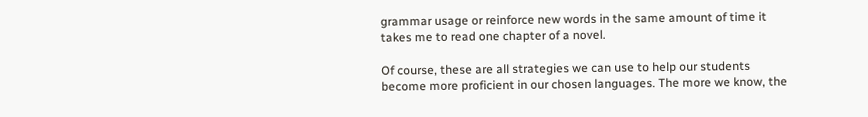grammar usage or reinforce new words in the same amount of time it takes me to read one chapter of a novel.

Of course, these are all strategies we can use to help our students become more proficient in our chosen languages. The more we know, the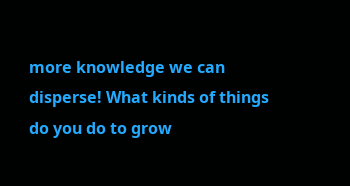more knowledge we can disperse! What kinds of things do you do to grow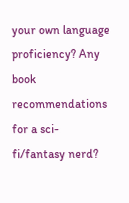your own language proficiency? Any book recommendations for a sci-fi/fantasy nerd?